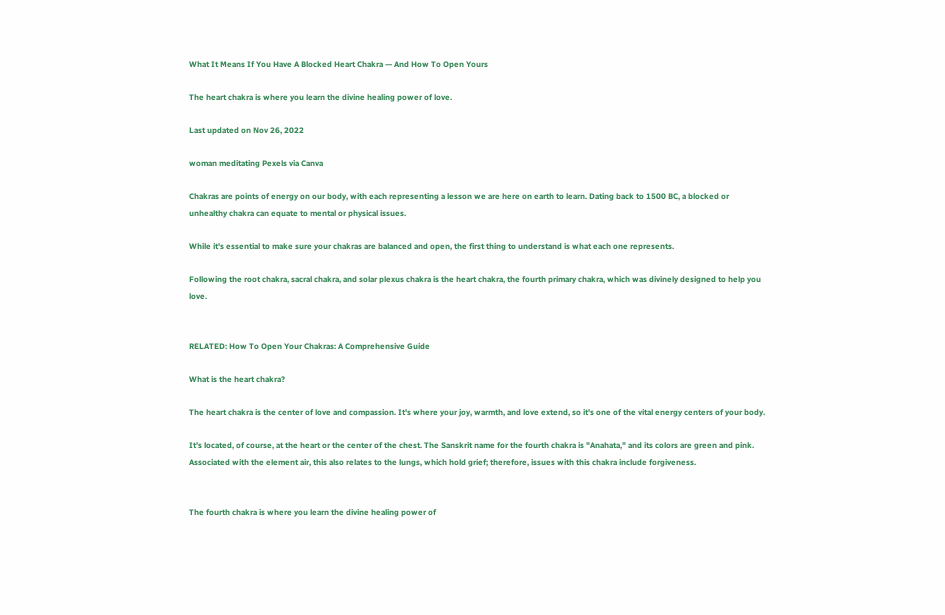What It Means If You Have A Blocked Heart Chakra — And How To Open Yours

The heart chakra is where you learn the divine healing power of love.

Last updated on Nov 26, 2022

woman meditating Pexels via Canva

Chakras are points of energy on our body, with each representing a lesson we are here on earth to learn. Dating back to 1500 BC, a blocked or unhealthy chakra can equate to mental or physical issues.

While it's essential to make sure your chakras are balanced and open, the first thing to understand is what each one represents.

Following the root chakra, sacral chakra, and solar plexus chakra is the heart chakra, the fourth primary chakra, which was divinely designed to help you love.


RELATED: How To Open Your Chakras: A Comprehensive Guide

What is the heart chakra?

The heart chakra is the center of love and compassion. It's where your joy, warmth, and love extend, so it's one of the vital energy centers of your body.

It’s located, of course, at the heart or the center of the chest. The Sanskrit name for the fourth chakra is "Anahata," and its colors are green and pink. Associated with the element air, this also relates to the lungs, which hold grief; therefore, issues with this chakra include forgiveness.


The fourth chakra is where you learn the divine healing power of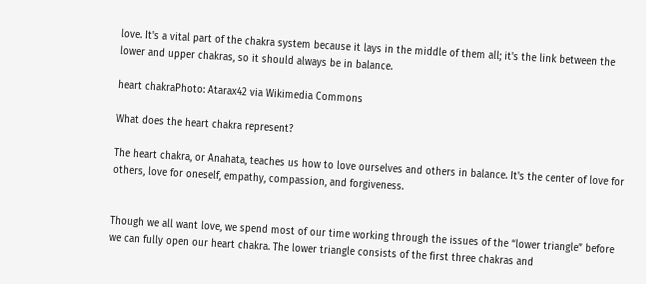love. It's a vital part of the chakra system because it lays in the middle of them all; it's the link between the lower and upper chakras, so it should always be in balance.

heart chakraPhoto: Atarax42 via Wikimedia Commons

What does the heart chakra represent?

The heart chakra, or Anahata, teaches us how to love ourselves and others in balance. It's the center of love for others, love for oneself, empathy, compassion, and forgiveness.


Though we all want love, we spend most of our time working through the issues of the “lower triangle” before we can fully open our heart chakra. The lower triangle consists of the first three chakras and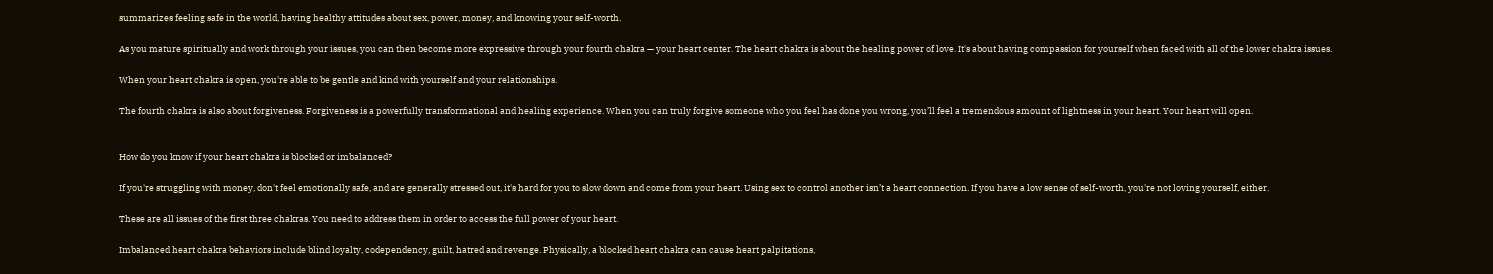summarizes feeling safe in the world, having healthy attitudes about sex, power, money, and knowing your self-worth.

As you mature spiritually and work through your issues, you can then become more expressive through your fourth chakra — your heart center. The heart chakra is about the healing power of love. It's about having compassion for yourself when faced with all of the lower chakra issues.

When your heart chakra is open, you're able to be gentle and kind with yourself and your relationships.

The fourth chakra is also about forgiveness. Forgiveness is a powerfully transformational and healing experience. When you can truly forgive someone who you feel has done you wrong, you’ll feel a tremendous amount of lightness in your heart. Your heart will open.


How do you know if your heart chakra is blocked or imbalanced?

If you're struggling with money, don't feel emotionally safe, and are generally stressed out, it's hard for you to slow down and come from your heart. Using sex to control another isn’t a heart connection. If you have a low sense of self-worth, you're not loving yourself, either.

These are all issues of the first three chakras. You need to address them in order to access the full power of your heart.

Imbalanced heart chakra behaviors include blind loyalty, codependency, guilt, hatred and revenge. Physically, a blocked heart chakra can cause heart palpitations,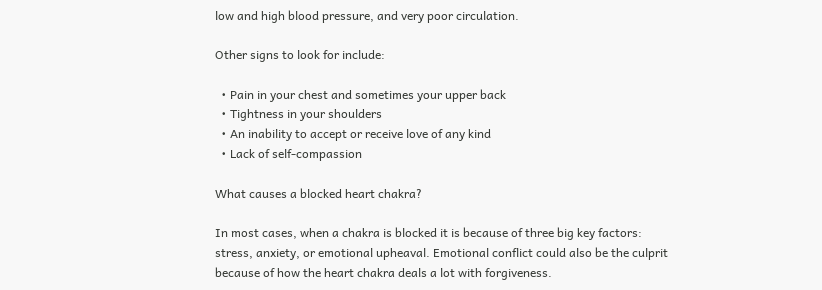low and high blood pressure, and very poor circulation.

Other signs to look for include:

  • Pain in your chest and sometimes your upper back
  • Tightness in your shoulders
  • An inability to accept or receive love of any kind
  • Lack of self-compassion

What causes a blocked heart chakra?

In most cases, when a chakra is blocked it is because of three big key factors: stress, anxiety, or emotional upheaval. Emotional conflict could also be the culprit because of how the heart chakra deals a lot with forgiveness.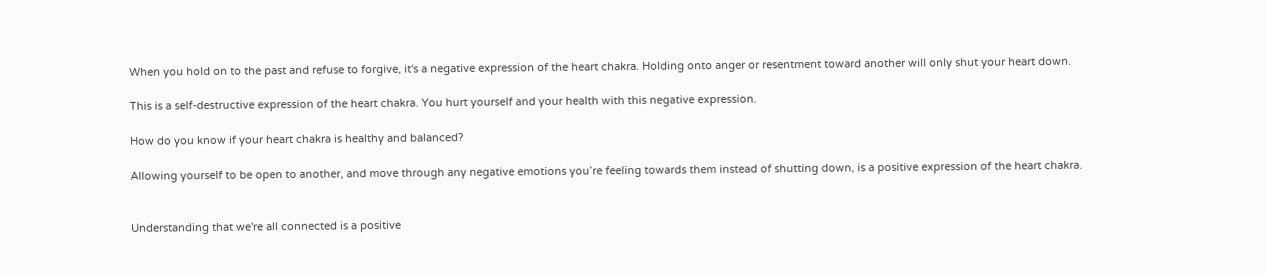When you hold on to the past and refuse to forgive, it's a negative expression of the heart chakra. Holding onto anger or resentment toward another will only shut your heart down.

This is a self-destructive expression of the heart chakra. You hurt yourself and your health with this negative expression.

How do you know if your heart chakra is healthy and balanced?

Allowing yourself to be open to another, and move through any negative emotions you’re feeling towards them instead of shutting down, is a positive expression of the heart chakra.


Understanding that we're all connected is a positive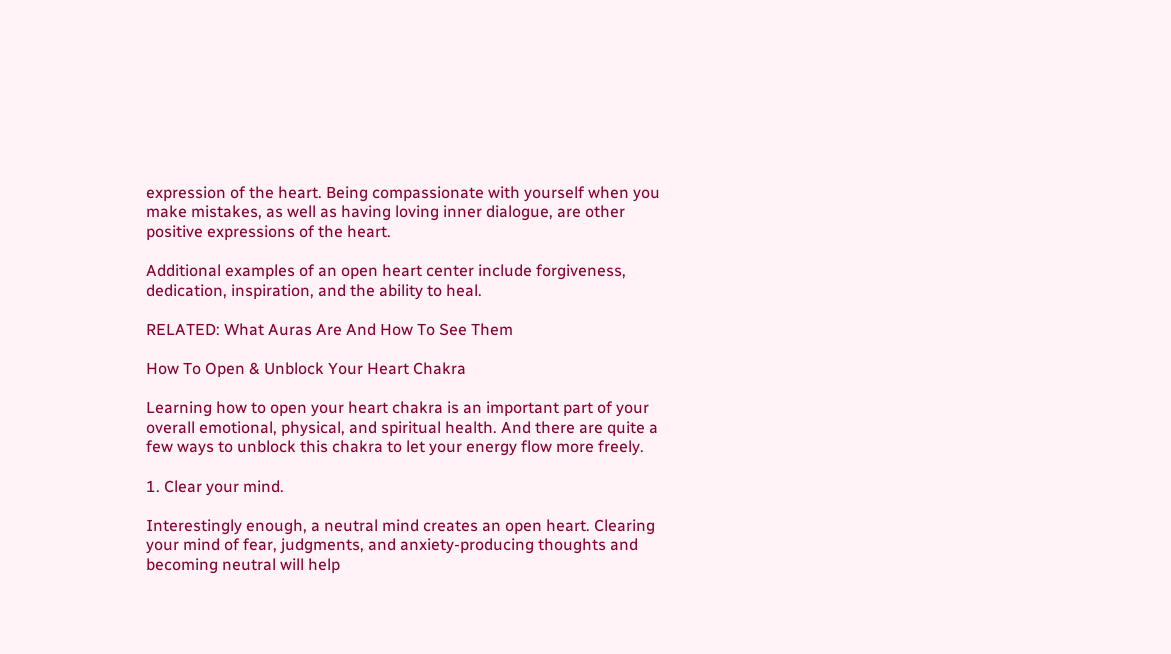expression of the heart. Being compassionate with yourself when you make mistakes, as well as having loving inner dialogue, are other positive expressions of the heart.

Additional examples of an open heart center include forgiveness, dedication, inspiration, and the ability to heal.

RELATED: What Auras Are And How To See Them

How To Open & Unblock Your Heart Chakra

Learning how to open your heart chakra is an important part of your overall emotional, physical, and spiritual health. And there are quite a few ways to unblock this chakra to let your energy flow more freely.

1. Clear your mind.

Interestingly enough, a neutral mind creates an open heart. Clearing your mind of fear, judgments, and anxiety-producing thoughts and becoming neutral will help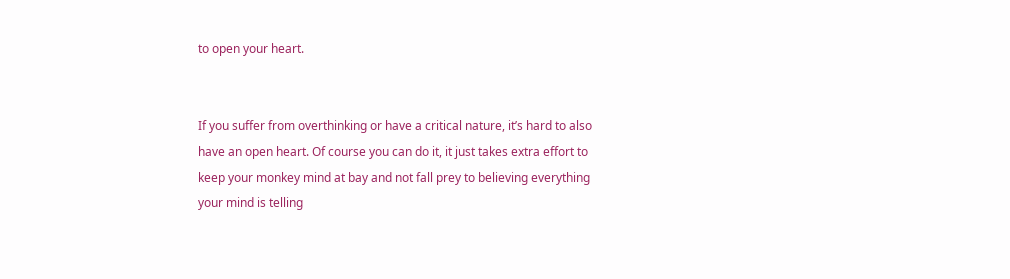to open your heart.


If you suffer from overthinking or have a critical nature, it’s hard to also have an open heart. Of course you can do it, it just takes extra effort to keep your monkey mind at bay and not fall prey to believing everything your mind is telling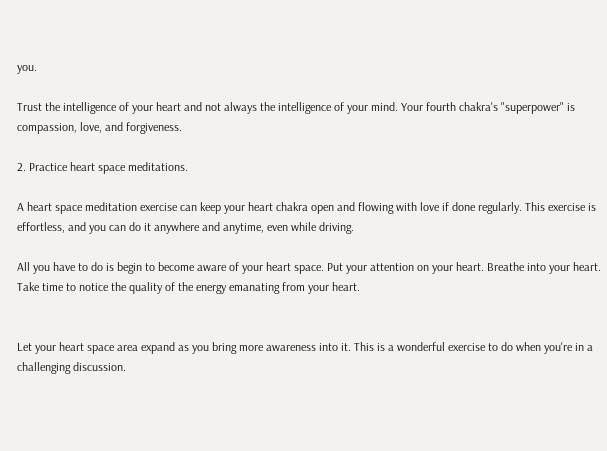you.

Trust the intelligence of your heart and not always the intelligence of your mind. Your fourth chakra's "superpower" is compassion, love, and forgiveness.

2. Practice heart space meditations.

A heart space meditation exercise can keep your heart chakra open and flowing with love if done regularly. This exercise is effortless, and you can do it anywhere and anytime, even while driving.

All you have to do is begin to become aware of your heart space. Put your attention on your heart. Breathe into your heart. Take time to notice the quality of the energy emanating from your heart.


Let your heart space area expand as you bring more awareness into it. This is a wonderful exercise to do when you're in a challenging discussion.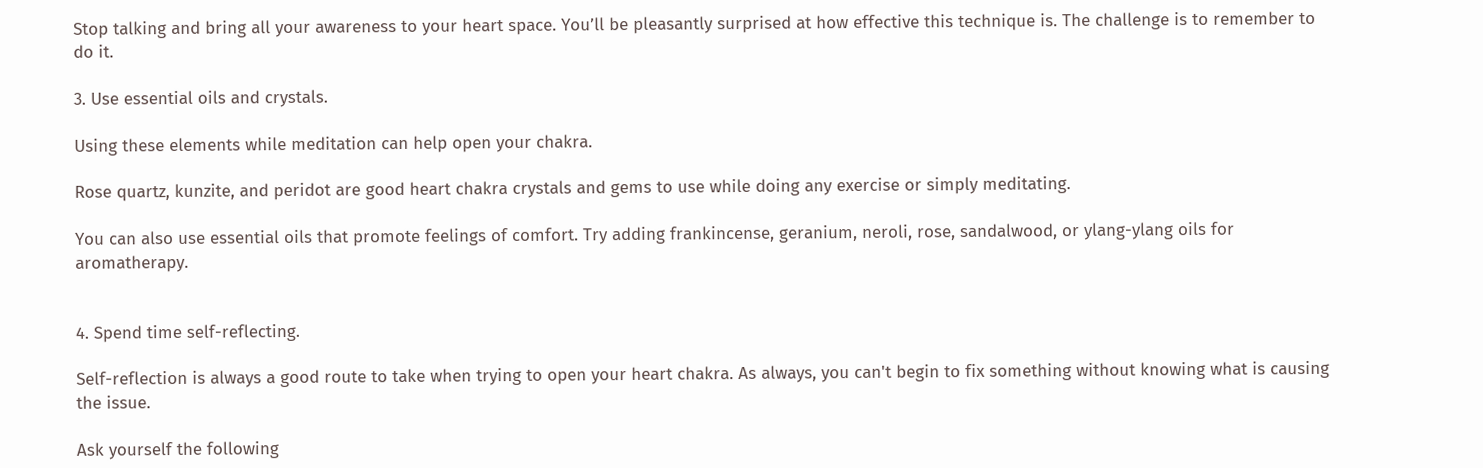Stop talking and bring all your awareness to your heart space. You’ll be pleasantly surprised at how effective this technique is. The challenge is to remember to do it.

3. Use essential oils and crystals.

Using these elements while meditation can help open your chakra.

Rose quartz, kunzite, and peridot are good heart chakra crystals and gems to use while doing any exercise or simply meditating.

You can also use essential oils that promote feelings of comfort. Try adding frankincense, geranium, neroli, rose, sandalwood, or ylang-ylang oils for aromatherapy.


4. Spend time self-reflecting.

Self-reflection is always a good route to take when trying to open your heart chakra. As always, you can't begin to fix something without knowing what is causing the issue.

Ask yourself the following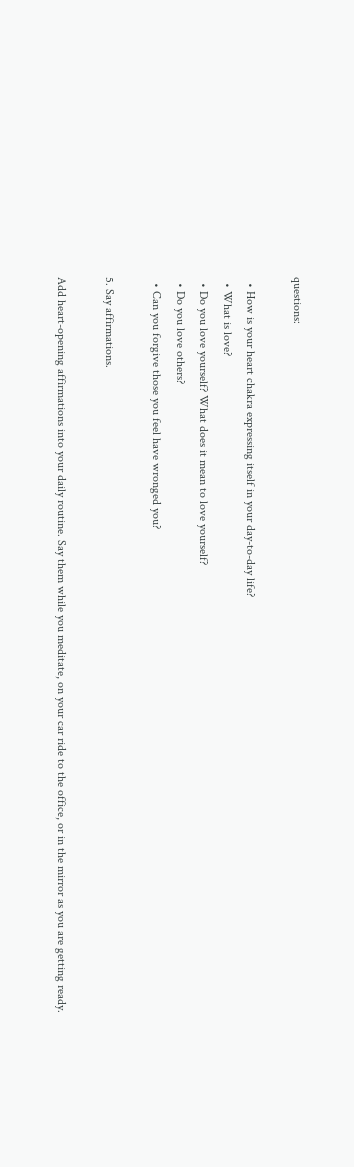questions:

  • How is your heart chakra expressing itself in your day-to-day life?
  • What is love?
  • Do you love yourself? What does it mean to love yourself?
  • Do you love others?
  • Can you forgive those you feel have wronged you?

5. Say affirmations.

Add heart-opening affirmations into your daily routine. Say them while you meditate, on your car ride to the office, or in the mirror as you are getting ready.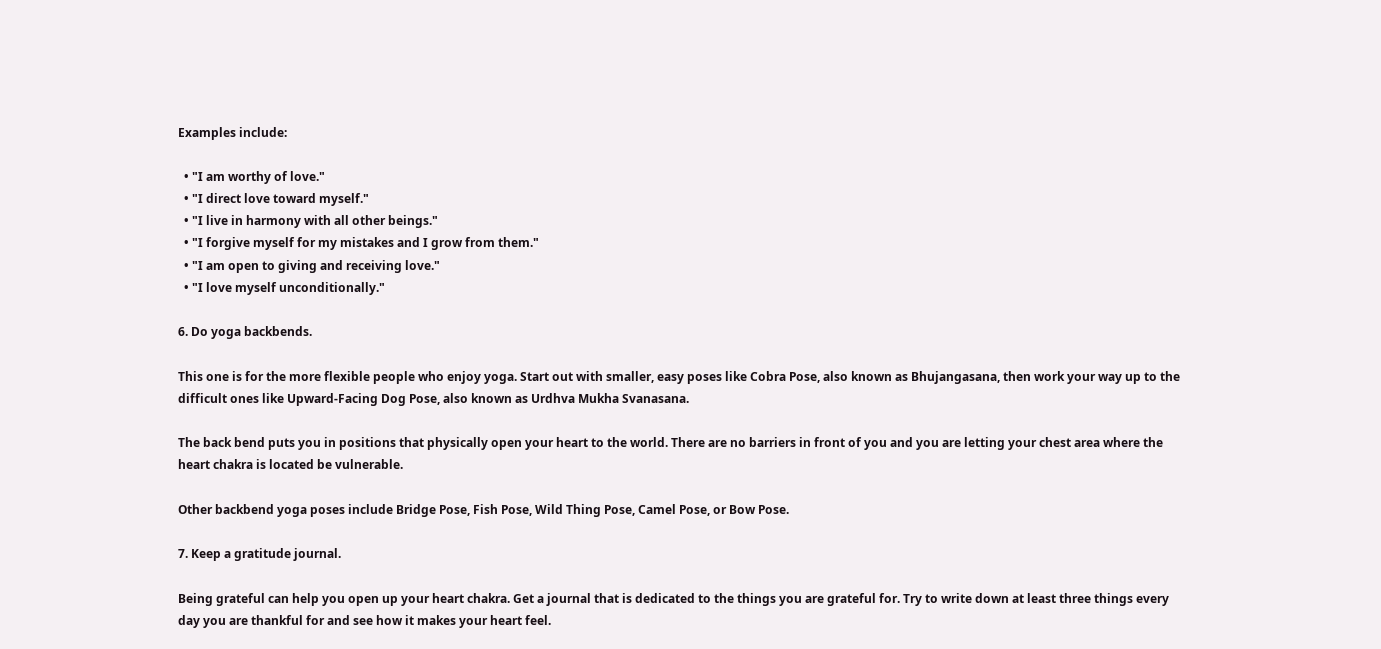Examples include:

  • "I am worthy of love."
  • "I direct love toward myself."
  • "I live in harmony with all other beings."
  • "I forgive myself for my mistakes and I grow from them."
  • "I am open to giving and receiving love."
  • "I love myself unconditionally."

6. Do yoga backbends.

This one is for the more flexible people who enjoy yoga. Start out with smaller, easy poses like Cobra Pose, also known as Bhujangasana, then work your way up to the difficult ones like Upward-Facing Dog Pose, also known as Urdhva Mukha Svanasana.

The back bend puts you in positions that physically open your heart to the world. There are no barriers in front of you and you are letting your chest area where the heart chakra is located be vulnerable.

Other backbend yoga poses include Bridge Pose, Fish Pose, Wild Thing Pose, Camel Pose, or Bow Pose.

7. Keep a gratitude journal.

Being grateful can help you open up your heart chakra. Get a journal that is dedicated to the things you are grateful for. Try to write down at least three things every day you are thankful for and see how it makes your heart feel.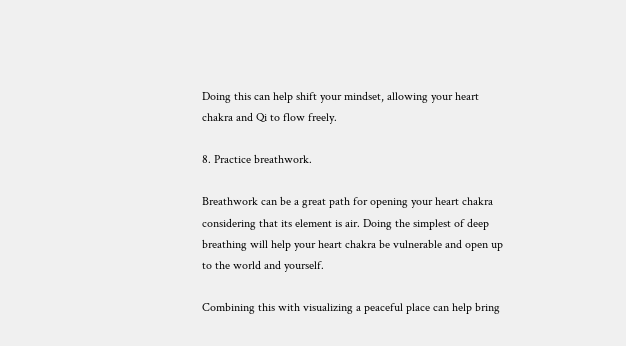Doing this can help shift your mindset, allowing your heart chakra and Qi to flow freely.

8. Practice breathwork.

Breathwork can be a great path for opening your heart chakra considering that its element is air. Doing the simplest of deep breathing will help your heart chakra be vulnerable and open up to the world and yourself.

Combining this with visualizing a peaceful place can help bring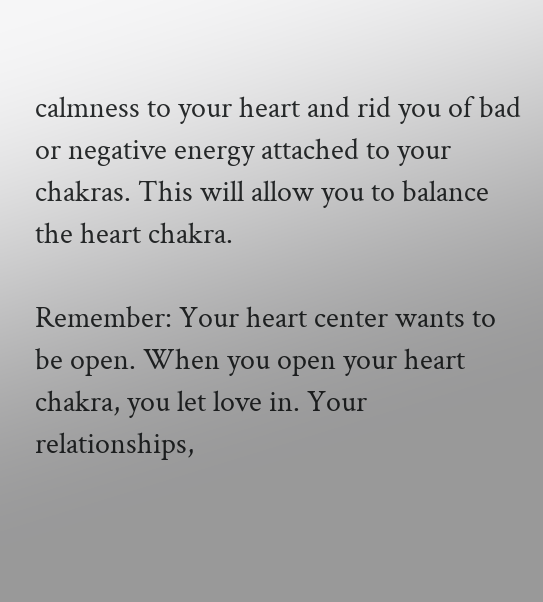calmness to your heart and rid you of bad or negative energy attached to your chakras. This will allow you to balance the heart chakra.

Remember: Your heart center wants to be open. When you open your heart chakra, you let love in. Your relationships,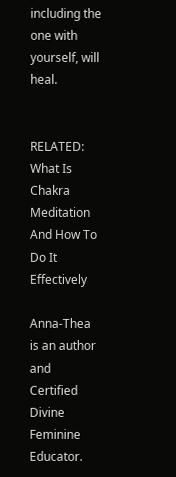including the one with yourself, will heal.


RELATED: What Is Chakra Meditation And How To Do It Effectively

Anna-Thea is an author and Certified Divine Feminine Educator.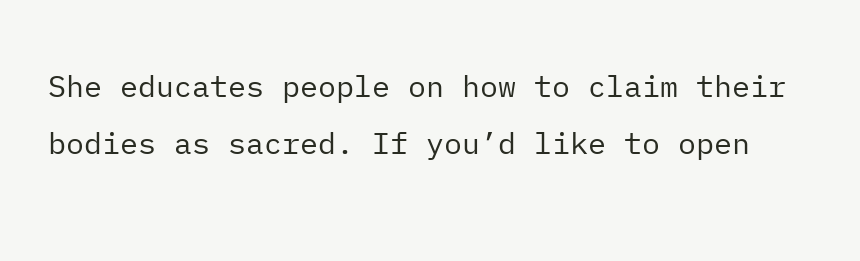She educates people on how to claim their bodies as sacred. If you’d like to open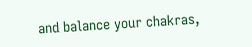and balance your chakras,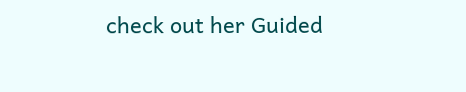check out her Guided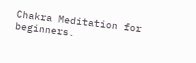Chakra Meditation for beginners.